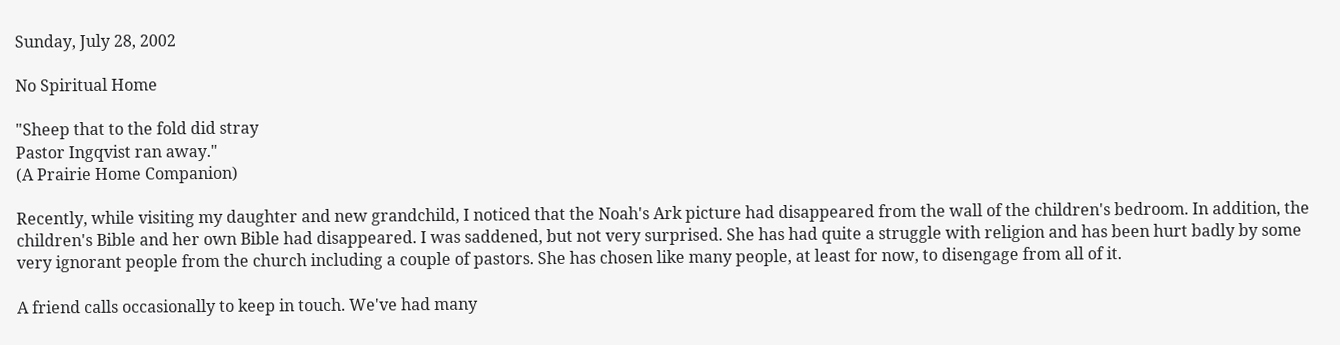Sunday, July 28, 2002

No Spiritual Home

"Sheep that to the fold did stray
Pastor Ingqvist ran away."
(A Prairie Home Companion)

Recently, while visiting my daughter and new grandchild, I noticed that the Noah's Ark picture had disappeared from the wall of the children's bedroom. In addition, the children's Bible and her own Bible had disappeared. I was saddened, but not very surprised. She has had quite a struggle with religion and has been hurt badly by some very ignorant people from the church including a couple of pastors. She has chosen like many people, at least for now, to disengage from all of it.

A friend calls occasionally to keep in touch. We've had many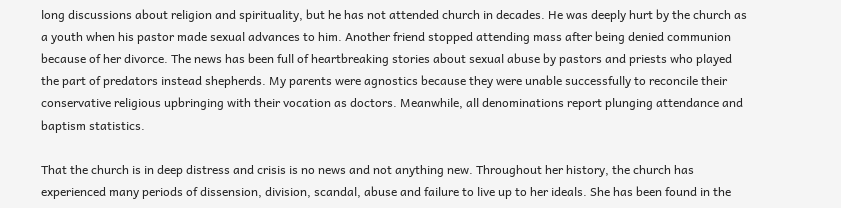long discussions about religion and spirituality, but he has not attended church in decades. He was deeply hurt by the church as a youth when his pastor made sexual advances to him. Another friend stopped attending mass after being denied communion because of her divorce. The news has been full of heartbreaking stories about sexual abuse by pastors and priests who played the part of predators instead shepherds. My parents were agnostics because they were unable successfully to reconcile their conservative religious upbringing with their vocation as doctors. Meanwhile, all denominations report plunging attendance and baptism statistics.

That the church is in deep distress and crisis is no news and not anything new. Throughout her history, the church has experienced many periods of dissension, division, scandal, abuse and failure to live up to her ideals. She has been found in the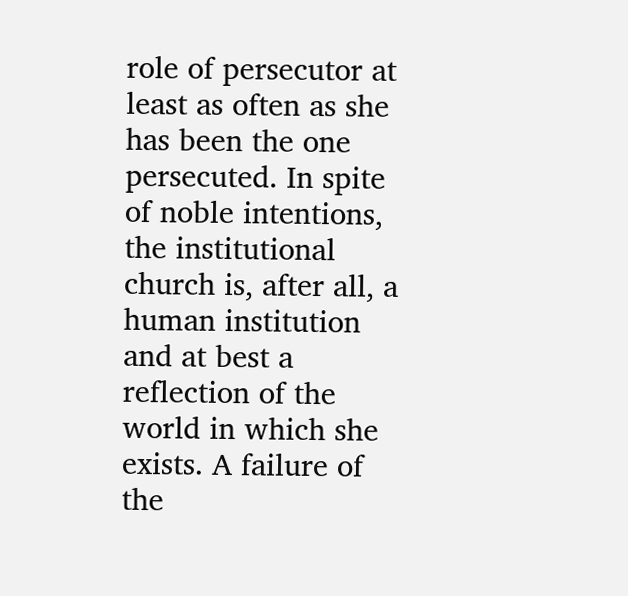role of persecutor at least as often as she has been the one persecuted. In spite of noble intentions, the institutional church is, after all, a human institution and at best a reflection of the world in which she exists. A failure of the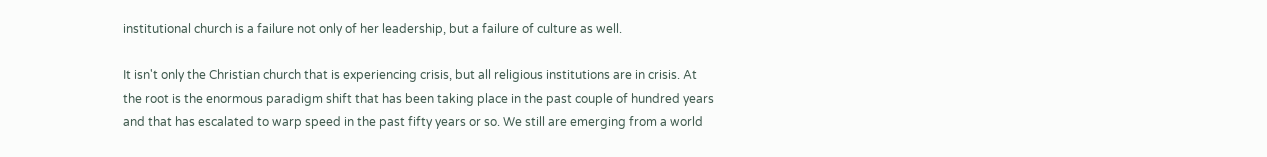institutional church is a failure not only of her leadership, but a failure of culture as well.

It isn't only the Christian church that is experiencing crisis, but all religious institutions are in crisis. At the root is the enormous paradigm shift that has been taking place in the past couple of hundred years and that has escalated to warp speed in the past fifty years or so. We still are emerging from a world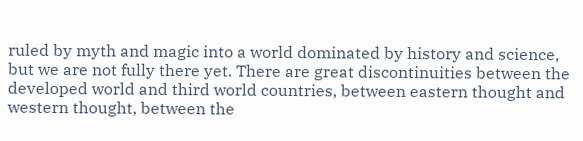ruled by myth and magic into a world dominated by history and science, but we are not fully there yet. There are great discontinuities between the developed world and third world countries, between eastern thought and western thought, between the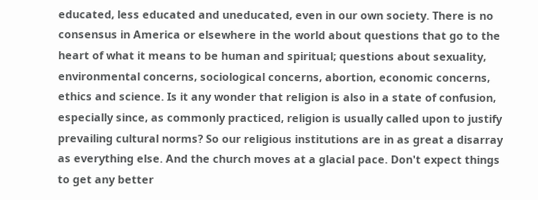educated, less educated and uneducated, even in our own society. There is no consensus in America or elsewhere in the world about questions that go to the heart of what it means to be human and spiritual; questions about sexuality, environmental concerns, sociological concerns, abortion, economic concerns, ethics and science. Is it any wonder that religion is also in a state of confusion, especially since, as commonly practiced, religion is usually called upon to justify prevailing cultural norms? So our religious institutions are in as great a disarray as everything else. And the church moves at a glacial pace. Don't expect things to get any better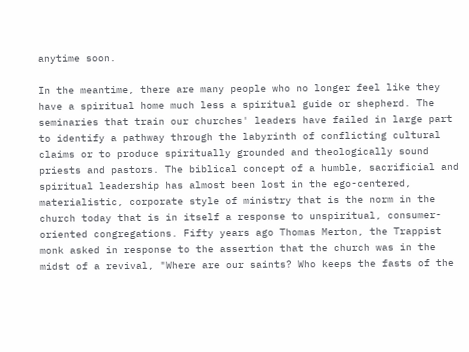anytime soon.

In the meantime, there are many people who no longer feel like they have a spiritual home much less a spiritual guide or shepherd. The seminaries that train our churches' leaders have failed in large part to identify a pathway through the labyrinth of conflicting cultural claims or to produce spiritually grounded and theologically sound priests and pastors. The biblical concept of a humble, sacrificial and spiritual leadership has almost been lost in the ego-centered, materialistic, corporate style of ministry that is the norm in the church today that is in itself a response to unspiritual, consumer-oriented congregations. Fifty years ago Thomas Merton, the Trappist monk asked in response to the assertion that the church was in the midst of a revival, "Where are our saints? Who keeps the fasts of the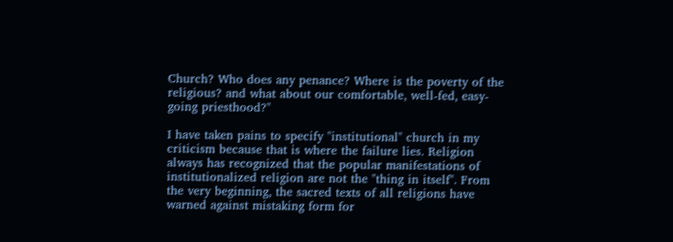Church? Who does any penance? Where is the poverty of the religious? and what about our comfortable, well-fed, easy-going priesthood?"

I have taken pains to specify "institutional" church in my criticism because that is where the failure lies. Religion always has recognized that the popular manifestations of institutionalized religion are not the "thing in itself". From the very beginning, the sacred texts of all religions have warned against mistaking form for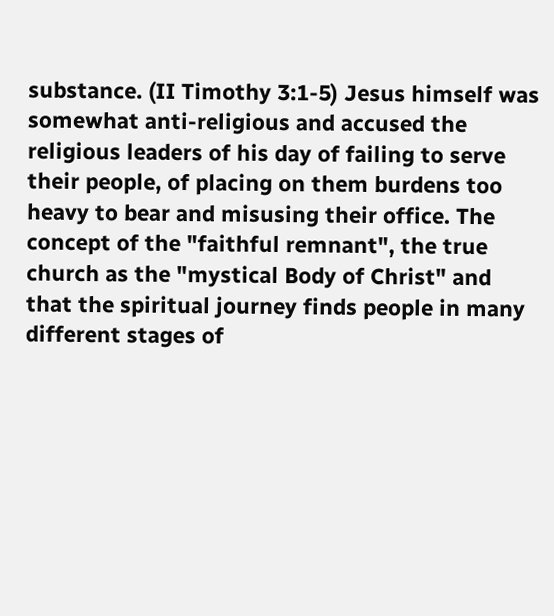substance. (II Timothy 3:1-5) Jesus himself was
somewhat anti-religious and accused the religious leaders of his day of failing to serve their people, of placing on them burdens too heavy to bear and misusing their office. The concept of the "faithful remnant", the true church as the "mystical Body of Christ" and that the spiritual journey finds people in many different stages of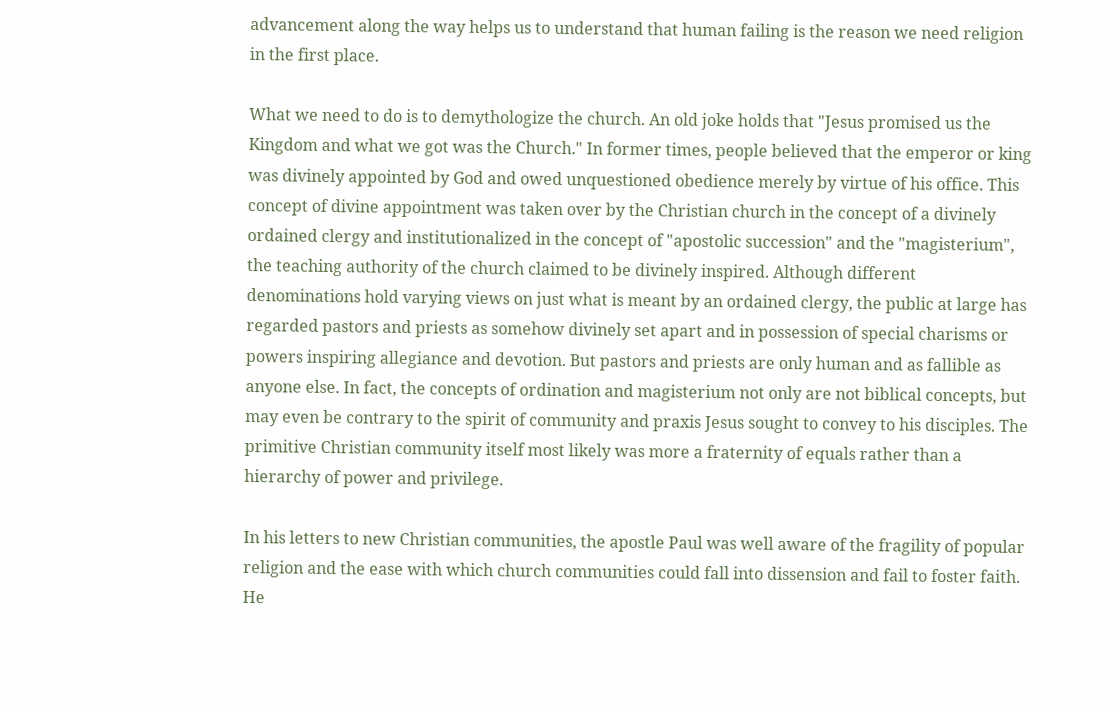advancement along the way helps us to understand that human failing is the reason we need religion in the first place.

What we need to do is to demythologize the church. An old joke holds that "Jesus promised us the Kingdom and what we got was the Church." In former times, people believed that the emperor or king was divinely appointed by God and owed unquestioned obedience merely by virtue of his office. This concept of divine appointment was taken over by the Christian church in the concept of a divinely ordained clergy and institutionalized in the concept of "apostolic succession" and the "magisterium", the teaching authority of the church claimed to be divinely inspired. Although different denominations hold varying views on just what is meant by an ordained clergy, the public at large has regarded pastors and priests as somehow divinely set apart and in possession of special charisms or powers inspiring allegiance and devotion. But pastors and priests are only human and as fallible as anyone else. In fact, the concepts of ordination and magisterium not only are not biblical concepts, but may even be contrary to the spirit of community and praxis Jesus sought to convey to his disciples. The primitive Christian community itself most likely was more a fraternity of equals rather than a hierarchy of power and privilege.

In his letters to new Christian communities, the apostle Paul was well aware of the fragility of popular religion and the ease with which church communities could fall into dissension and fail to foster faith. He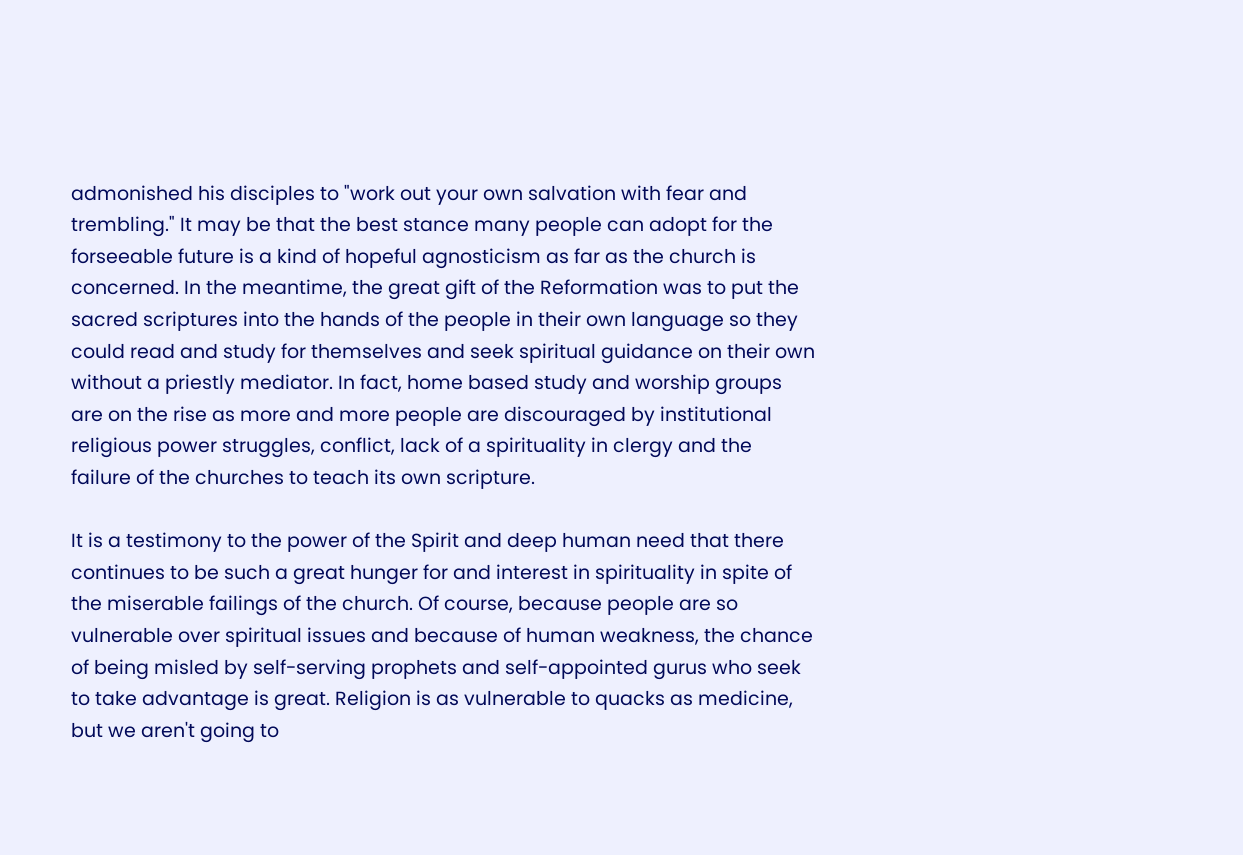admonished his disciples to "work out your own salvation with fear and trembling." It may be that the best stance many people can adopt for the forseeable future is a kind of hopeful agnosticism as far as the church is concerned. In the meantime, the great gift of the Reformation was to put the sacred scriptures into the hands of the people in their own language so they could read and study for themselves and seek spiritual guidance on their own without a priestly mediator. In fact, home based study and worship groups are on the rise as more and more people are discouraged by institutional religious power struggles, conflict, lack of a spirituality in clergy and the failure of the churches to teach its own scripture.

It is a testimony to the power of the Spirit and deep human need that there continues to be such a great hunger for and interest in spirituality in spite of the miserable failings of the church. Of course, because people are so vulnerable over spiritual issues and because of human weakness, the chance of being misled by self-serving prophets and self-appointed gurus who seek to take advantage is great. Religion is as vulnerable to quacks as medicine, but we aren't going to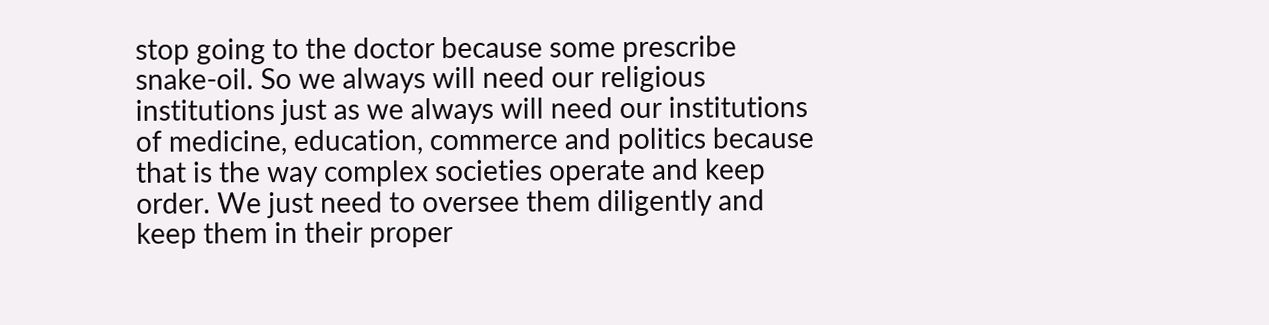stop going to the doctor because some prescribe snake-oil. So we always will need our religious institutions just as we always will need our institutions of medicine, education, commerce and politics because that is the way complex societies operate and keep order. We just need to oversee them diligently and keep them in their proper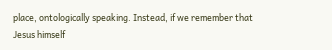place, ontologically speaking. Instead, if we remember that Jesus himself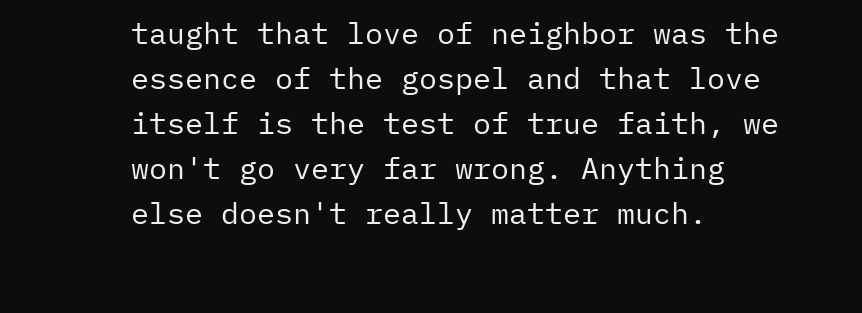taught that love of neighbor was the essence of the gospel and that love itself is the test of true faith, we won't go very far wrong. Anything else doesn't really matter much.